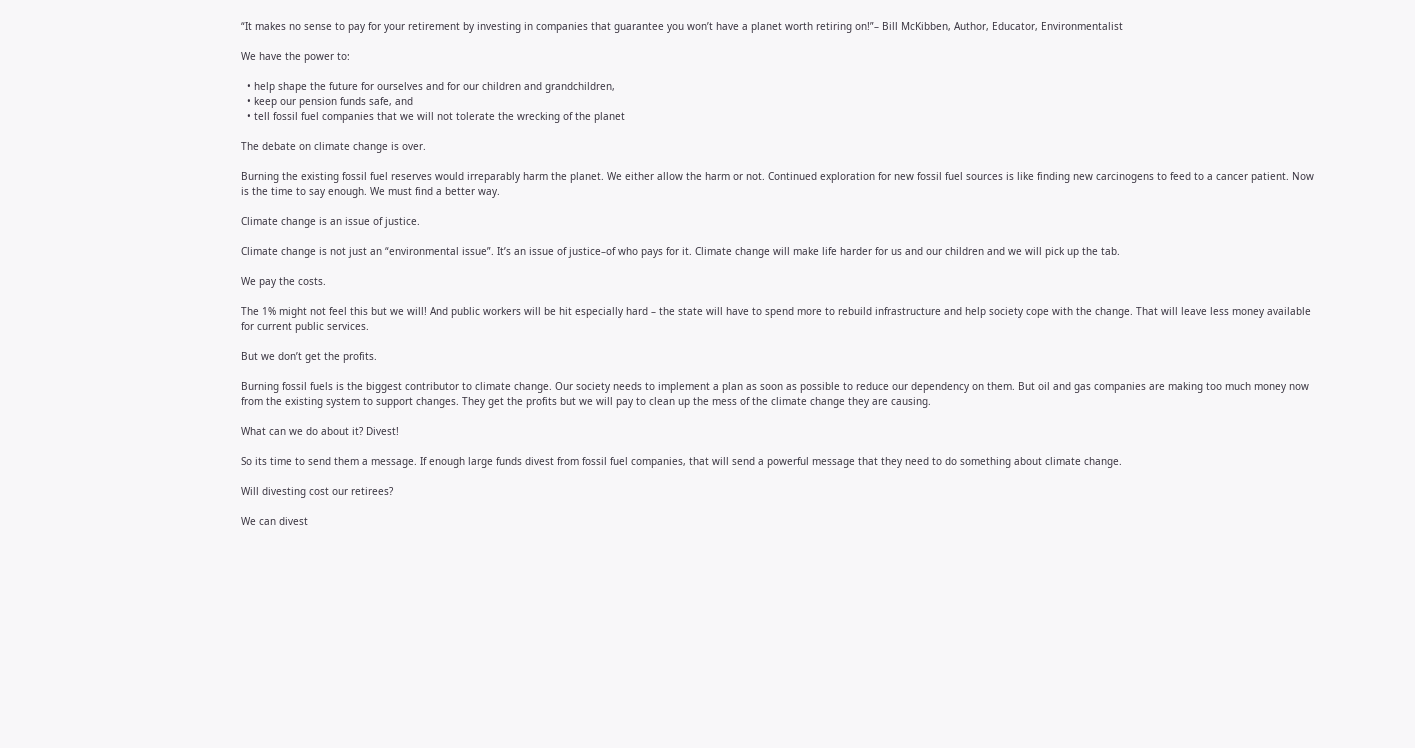“It makes no sense to pay for your retirement by investing in companies that guarantee you won’t have a planet worth retiring on!”– Bill McKibben, Author, Educator, Environmentalist

We have the power to:

  • help shape the future for ourselves and for our children and grandchildren,
  • keep our pension funds safe, and
  • tell fossil fuel companies that we will not tolerate the wrecking of the planet

The debate on climate change is over.

Burning the existing fossil fuel reserves would irreparably harm the planet. We either allow the harm or not. Continued exploration for new fossil fuel sources is like finding new carcinogens to feed to a cancer patient. Now is the time to say enough. We must find a better way.

Climate change is an issue of justice.

Climate change is not just an “environmental issue”. It’s an issue of justice–of who pays for it. Climate change will make life harder for us and our children and we will pick up the tab.

We pay the costs.

The 1% might not feel this but we will! And public workers will be hit especially hard – the state will have to spend more to rebuild infrastructure and help society cope with the change. That will leave less money available for current public services.

But we don’t get the profits.

Burning fossil fuels is the biggest contributor to climate change. Our society needs to implement a plan as soon as possible to reduce our dependency on them. But oil and gas companies are making too much money now from the existing system to support changes. They get the profits but we will pay to clean up the mess of the climate change they are causing.

What can we do about it? Divest!

So its time to send them a message. If enough large funds divest from fossil fuel companies, that will send a powerful message that they need to do something about climate change.

Will divesting cost our retirees?

We can divest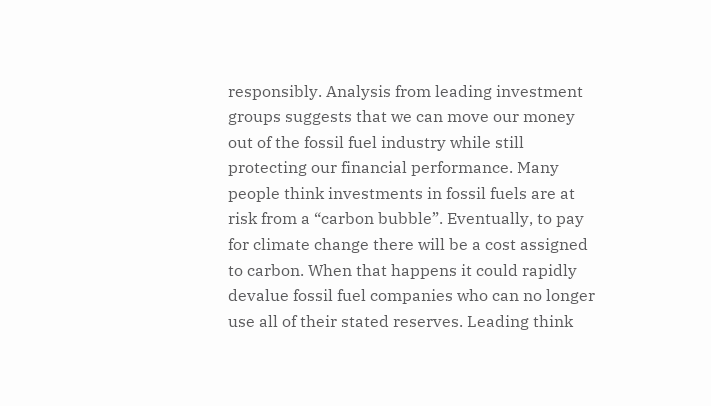responsibly. Analysis from leading investment groups suggests that we can move our money out of the fossil fuel industry while still protecting our financial performance. Many people think investments in fossil fuels are at risk from a “carbon bubble”. Eventually, to pay for climate change there will be a cost assigned to carbon. When that happens it could rapidly devalue fossil fuel companies who can no longer use all of their stated reserves. Leading think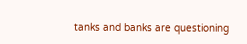tanks and banks are questioning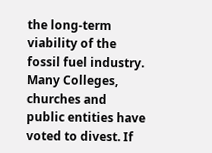the long-term viability of the fossil fuel industry.
Many Colleges, churches and public entities have voted to divest. If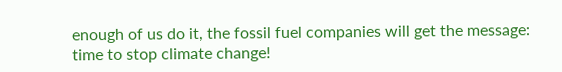enough of us do it, the fossil fuel companies will get the message: time to stop climate change!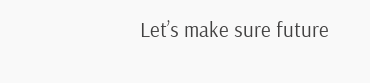Let’s make sure future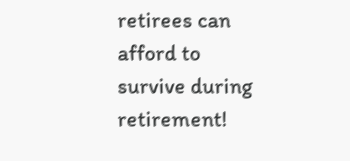retirees can afford to survive during retirement!